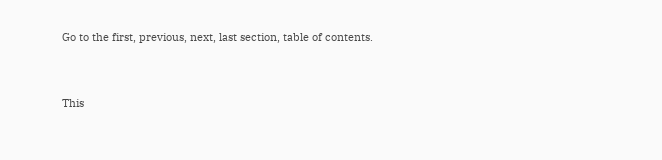Go to the first, previous, next, last section, table of contents.


This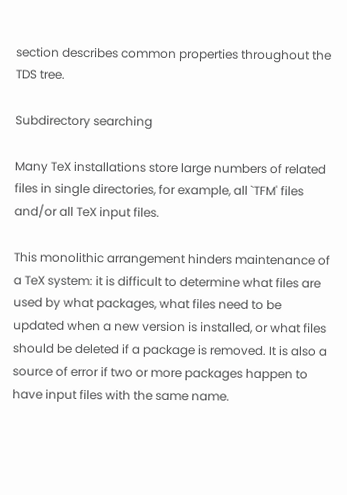section describes common properties throughout the TDS tree.

Subdirectory searching

Many TeX installations store large numbers of related files in single directories, for example, all `TFM' files and/or all TeX input files.

This monolithic arrangement hinders maintenance of a TeX system: it is difficult to determine what files are used by what packages, what files need to be updated when a new version is installed, or what files should be deleted if a package is removed. It is also a source of error if two or more packages happen to have input files with the same name.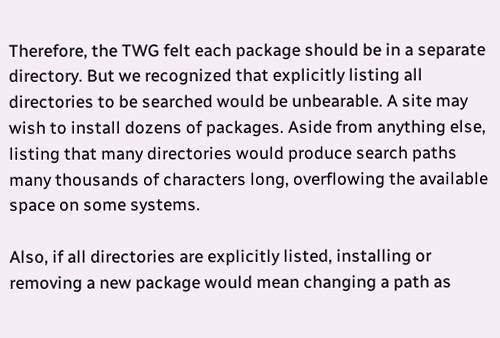Therefore, the TWG felt each package should be in a separate directory. But we recognized that explicitly listing all directories to be searched would be unbearable. A site may wish to install dozens of packages. Aside from anything else, listing that many directories would produce search paths many thousands of characters long, overflowing the available space on some systems.

Also, if all directories are explicitly listed, installing or removing a new package would mean changing a path as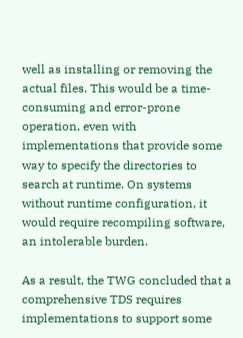well as installing or removing the actual files. This would be a time-consuming and error-prone operation, even with implementations that provide some way to specify the directories to search at runtime. On systems without runtime configuration, it would require recompiling software, an intolerable burden.

As a result, the TWG concluded that a comprehensive TDS requires implementations to support some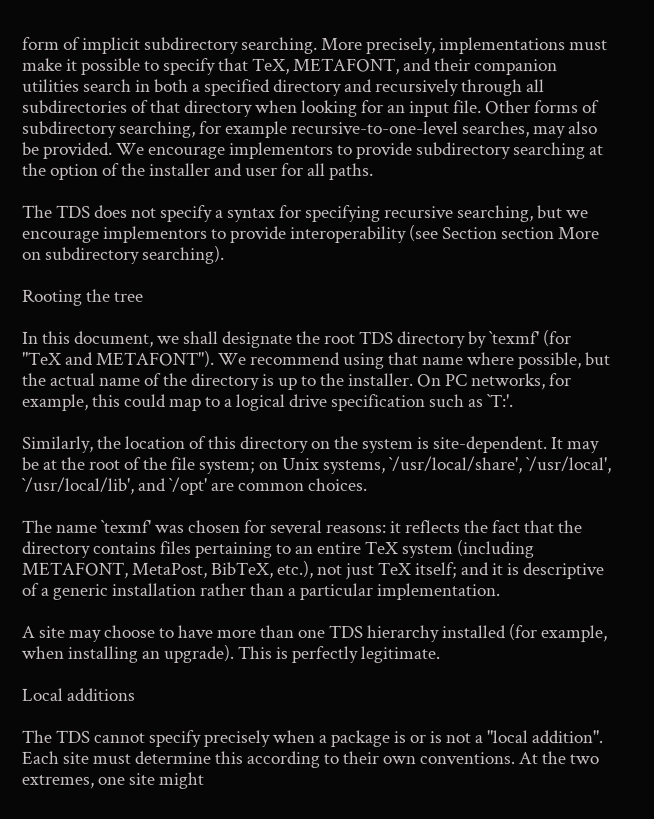form of implicit subdirectory searching. More precisely, implementations must make it possible to specify that TeX, METAFONT, and their companion utilities search in both a specified directory and recursively through all subdirectories of that directory when looking for an input file. Other forms of subdirectory searching, for example recursive-to-one-level searches, may also be provided. We encourage implementors to provide subdirectory searching at the option of the installer and user for all paths.

The TDS does not specify a syntax for specifying recursive searching, but we encourage implementors to provide interoperability (see Section section More on subdirectory searching).

Rooting the tree

In this document, we shall designate the root TDS directory by `texmf' (for "TeX and METAFONT"). We recommend using that name where possible, but the actual name of the directory is up to the installer. On PC networks, for example, this could map to a logical drive specification such as `T:'.

Similarly, the location of this directory on the system is site-dependent. It may be at the root of the file system; on Unix systems, `/usr/local/share', `/usr/local', `/usr/local/lib', and `/opt' are common choices.

The name `texmf' was chosen for several reasons: it reflects the fact that the directory contains files pertaining to an entire TeX system (including METAFONT, MetaPost, BibTeX, etc.), not just TeX itself; and it is descriptive of a generic installation rather than a particular implementation.

A site may choose to have more than one TDS hierarchy installed (for example, when installing an upgrade). This is perfectly legitimate.

Local additions

The TDS cannot specify precisely when a package is or is not a "local addition". Each site must determine this according to their own conventions. At the two extremes, one site might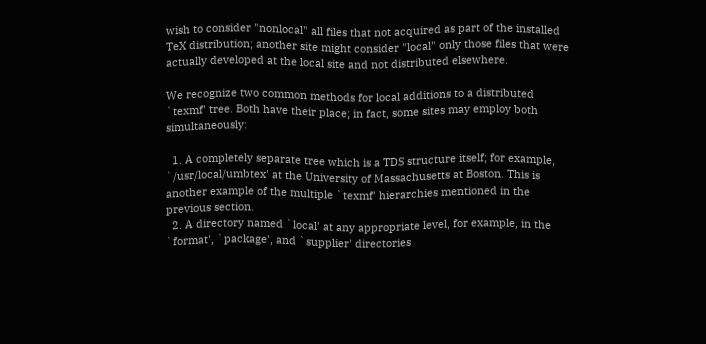wish to consider "nonlocal" all files that not acquired as part of the installed TeX distribution; another site might consider "local" only those files that were actually developed at the local site and not distributed elsewhere.

We recognize two common methods for local additions to a distributed `texmf' tree. Both have their place; in fact, some sites may employ both simultaneously:

  1. A completely separate tree which is a TDS structure itself; for example, `/usr/local/umbtex' at the University of Massachusetts at Boston. This is another example of the multiple `texmf' hierarchies mentioned in the previous section.
  2. A directory named `local' at any appropriate level, for example, in the `format', `package', and `supplier' directories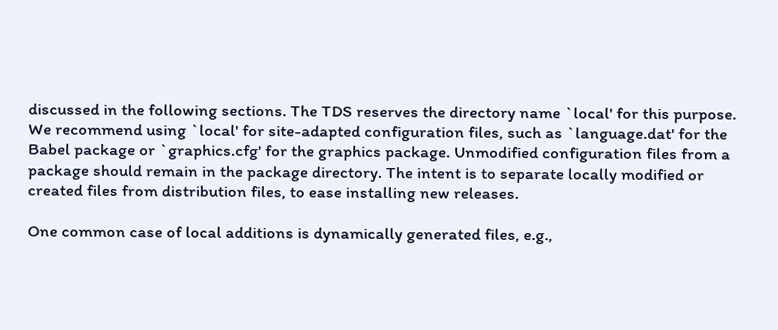discussed in the following sections. The TDS reserves the directory name `local' for this purpose. We recommend using `local' for site-adapted configuration files, such as `language.dat' for the Babel package or `graphics.cfg' for the graphics package. Unmodified configuration files from a package should remain in the package directory. The intent is to separate locally modified or created files from distribution files, to ease installing new releases.

One common case of local additions is dynamically generated files, e.g.,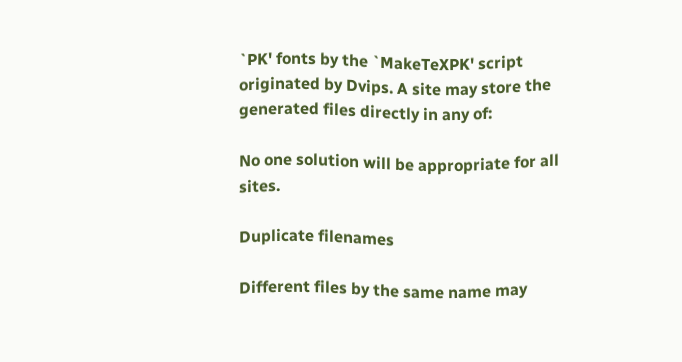`PK' fonts by the `MakeTeXPK' script originated by Dvips. A site may store the generated files directly in any of:

No one solution will be appropriate for all sites.

Duplicate filenames

Different files by the same name may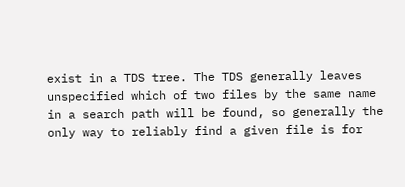exist in a TDS tree. The TDS generally leaves unspecified which of two files by the same name in a search path will be found, so generally the only way to reliably find a given file is for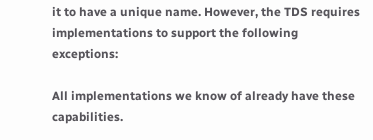it to have a unique name. However, the TDS requires implementations to support the following exceptions:

All implementations we know of already have these capabilities.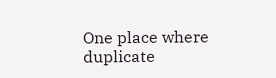One place where duplicate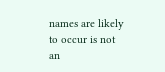names are likely to occur is not an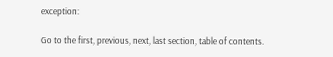exception:

Go to the first, previous, next, last section, table of contents.